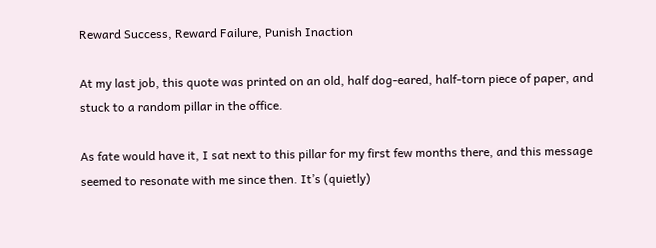Reward Success, Reward Failure, Punish Inaction

At my last job, this quote was printed on an old, half dog-eared, half-torn piece of paper, and stuck to a random pillar in the office.

As fate would have it, I sat next to this pillar for my first few months there, and this message seemed to resonate with me since then. It’s (quietly)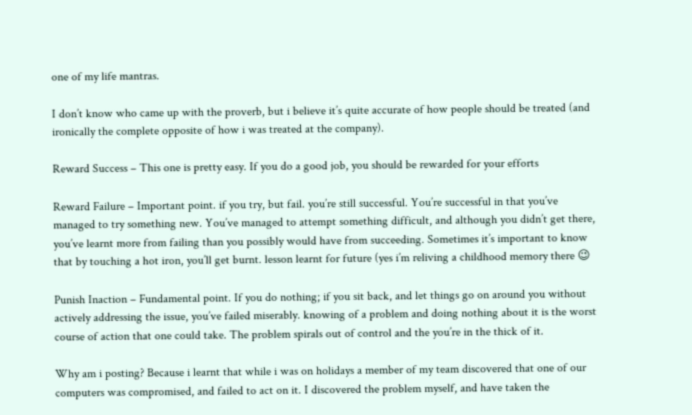one of my life mantras.

I don’t know who came up with the proverb, but i believe it’s quite accurate of how people should be treated (and ironically the complete opposite of how i was treated at the company).

Reward Success – This one is pretty easy. If you do a good job, you should be rewarded for your efforts

Reward Failure – Important point. if you try, but fail. you’re still successful. You’re successful in that you’ve managed to try something new. You’ve managed to attempt something difficult, and although you didn’t get there, you’ve learnt more from failing than you possibly would have from succeeding. Sometimes it’s important to know that by touching a hot iron, you’ll get burnt. lesson learnt for future (yes i’m reliving a childhood memory there 😉

Punish Inaction – Fundamental point. If you do nothing; if you sit back, and let things go on around you without actively addressing the issue, you’ve failed miserably. knowing of a problem and doing nothing about it is the worst course of action that one could take. The problem spirals out of control and the you’re in the thick of it.

Why am i posting? Because i learnt that while i was on holidays a member of my team discovered that one of our computers was compromised, and failed to act on it. I discovered the problem myself, and have taken the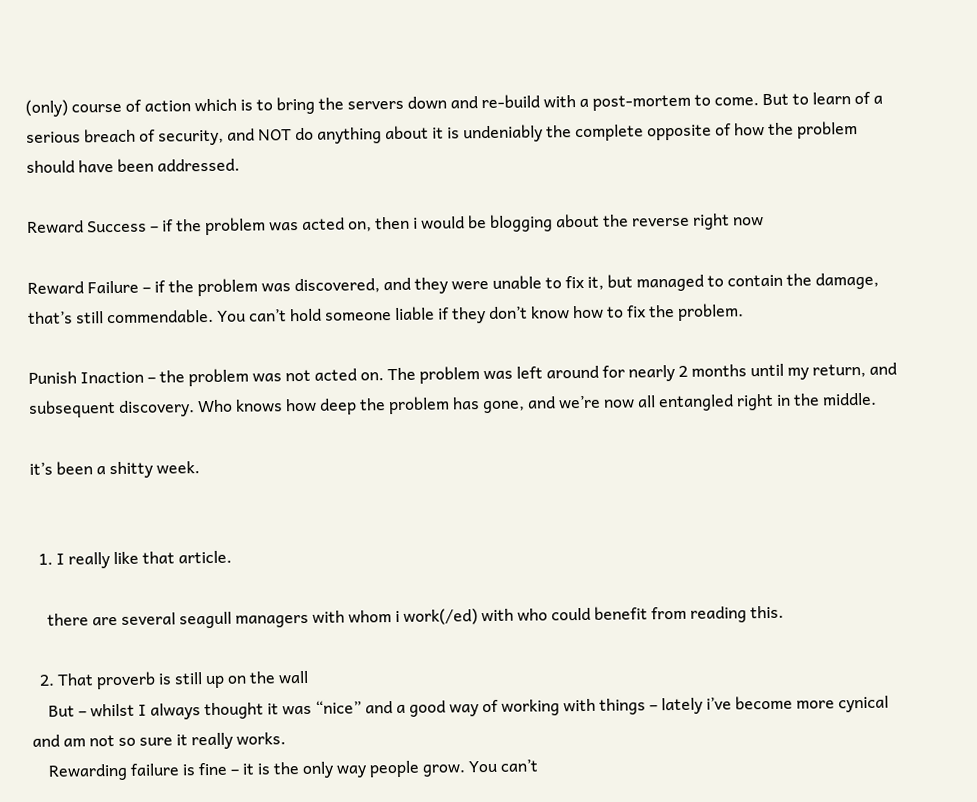(only) course of action which is to bring the servers down and re-build with a post-mortem to come. But to learn of a serious breach of security, and NOT do anything about it is undeniably the complete opposite of how the problem should have been addressed.

Reward Success – if the problem was acted on, then i would be blogging about the reverse right now

Reward Failure – if the problem was discovered, and they were unable to fix it, but managed to contain the damage, that’s still commendable. You can’t hold someone liable if they don’t know how to fix the problem.

Punish Inaction – the problem was not acted on. The problem was left around for nearly 2 months until my return, and subsequent discovery. Who knows how deep the problem has gone, and we’re now all entangled right in the middle.

it’s been a shitty week.


  1. I really like that article.

    there are several seagull managers with whom i work(/ed) with who could benefit from reading this.

  2. That proverb is still up on the wall
    But – whilst I always thought it was “nice” and a good way of working with things – lately i’ve become more cynical and am not so sure it really works.
    Rewarding failure is fine – it is the only way people grow. You can’t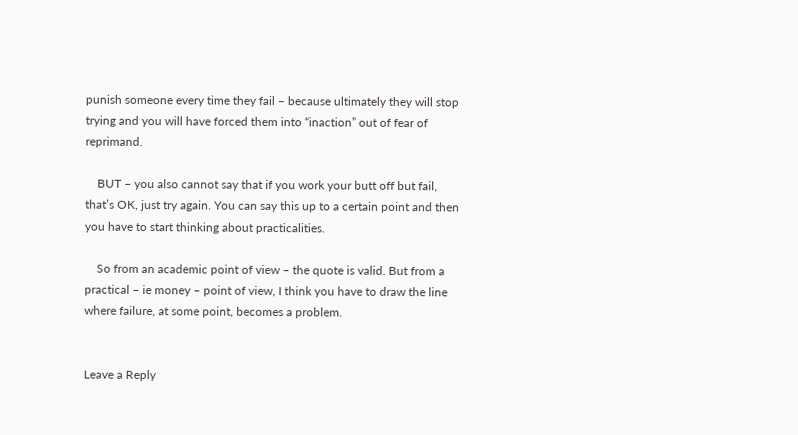punish someone every time they fail – because ultimately they will stop trying and you will have forced them into “inaction” out of fear of reprimand.

    BUT – you also cannot say that if you work your butt off but fail, that’s OK, just try again. You can say this up to a certain point and then you have to start thinking about practicalities.

    So from an academic point of view – the quote is valid. But from a practical – ie money – point of view, I think you have to draw the line where failure, at some point, becomes a problem.


Leave a Reply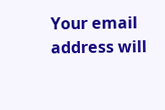Your email address will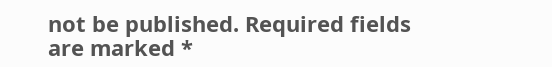not be published. Required fields are marked *